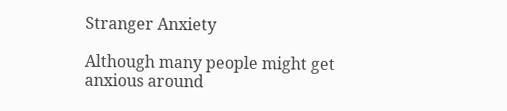Stranger Anxiety

Although many people might get anxious around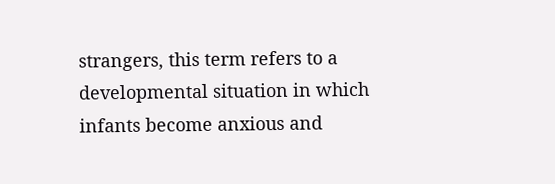strangers, this term refers to a developmental situation in which infants become anxious and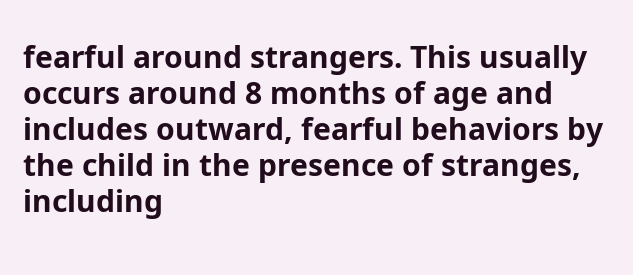fearful around strangers. This usually occurs around 8 months of age and includes outward, fearful behaviors by the child in the presence of stranges, including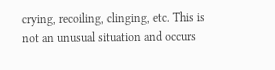crying, recoiling, clinging, etc. This is not an unusual situation and occurs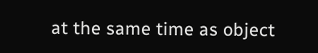at the same time as object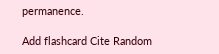permanence.

Add flashcard Cite Random